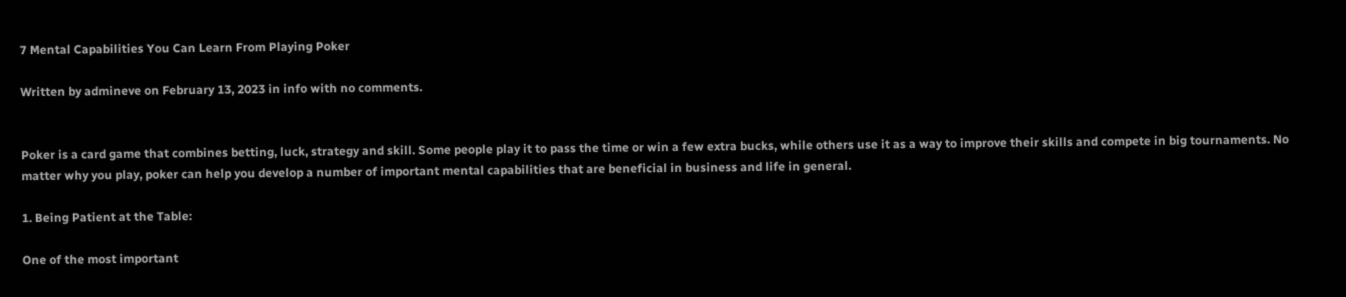7 Mental Capabilities You Can Learn From Playing Poker

Written by admineve on February 13, 2023 in info with no comments.


Poker is a card game that combines betting, luck, strategy and skill. Some people play it to pass the time or win a few extra bucks, while others use it as a way to improve their skills and compete in big tournaments. No matter why you play, poker can help you develop a number of important mental capabilities that are beneficial in business and life in general.

1. Being Patient at the Table:

One of the most important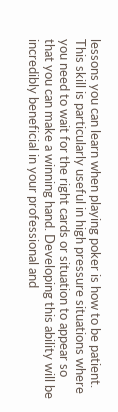lessons you can learn when playing poker is how to be patient. This skill is particularly useful in high pressure situations where you need to wait for the right cards or situation to appear so that you can make a winning hand. Developing this ability will be incredibly beneficial in your professional and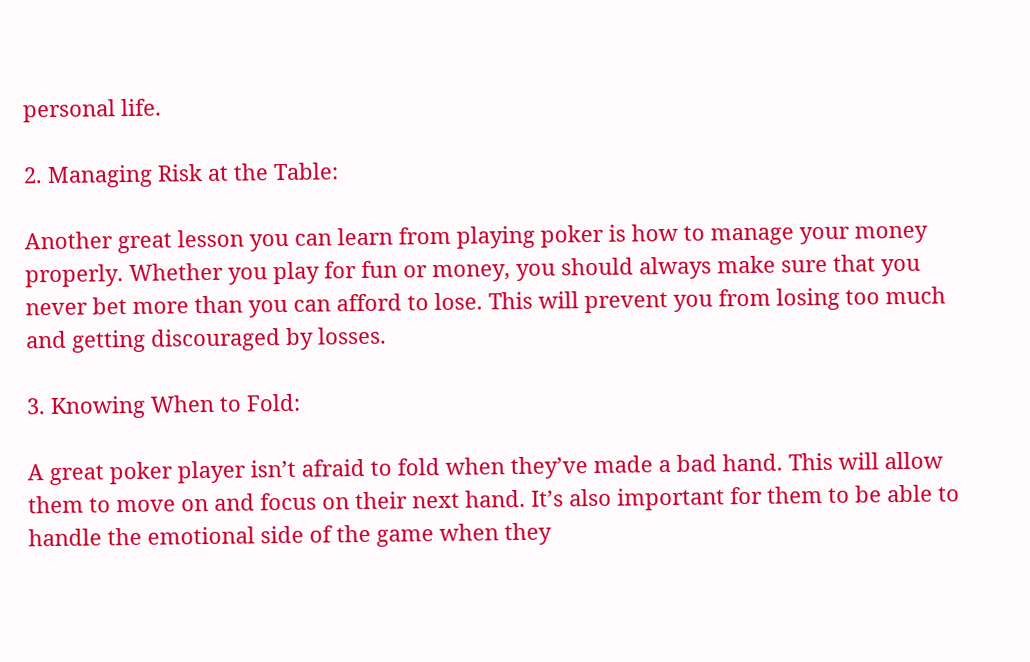personal life.

2. Managing Risk at the Table:

Another great lesson you can learn from playing poker is how to manage your money properly. Whether you play for fun or money, you should always make sure that you never bet more than you can afford to lose. This will prevent you from losing too much and getting discouraged by losses.

3. Knowing When to Fold:

A great poker player isn’t afraid to fold when they’ve made a bad hand. This will allow them to move on and focus on their next hand. It’s also important for them to be able to handle the emotional side of the game when they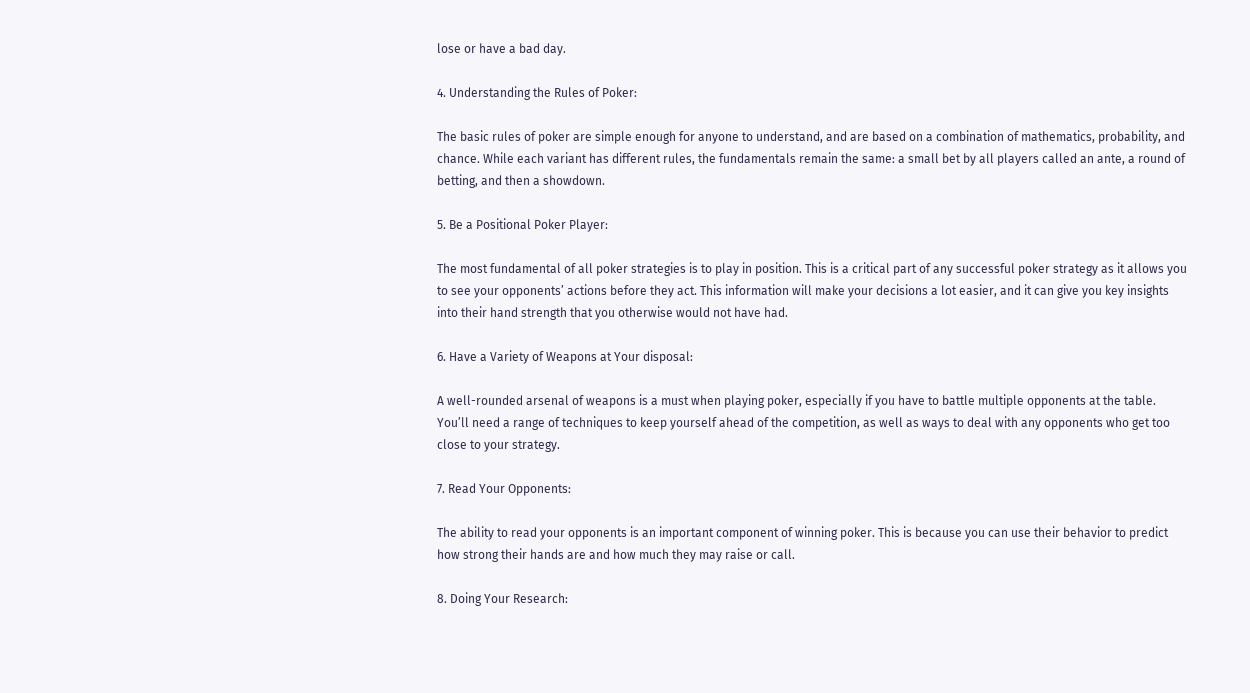lose or have a bad day.

4. Understanding the Rules of Poker:

The basic rules of poker are simple enough for anyone to understand, and are based on a combination of mathematics, probability, and chance. While each variant has different rules, the fundamentals remain the same: a small bet by all players called an ante, a round of betting, and then a showdown.

5. Be a Positional Poker Player:

The most fundamental of all poker strategies is to play in position. This is a critical part of any successful poker strategy as it allows you to see your opponents’ actions before they act. This information will make your decisions a lot easier, and it can give you key insights into their hand strength that you otherwise would not have had.

6. Have a Variety of Weapons at Your disposal:

A well-rounded arsenal of weapons is a must when playing poker, especially if you have to battle multiple opponents at the table. You’ll need a range of techniques to keep yourself ahead of the competition, as well as ways to deal with any opponents who get too close to your strategy.

7. Read Your Opponents:

The ability to read your opponents is an important component of winning poker. This is because you can use their behavior to predict how strong their hands are and how much they may raise or call.

8. Doing Your Research: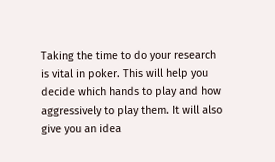Taking the time to do your research is vital in poker. This will help you decide which hands to play and how aggressively to play them. It will also give you an idea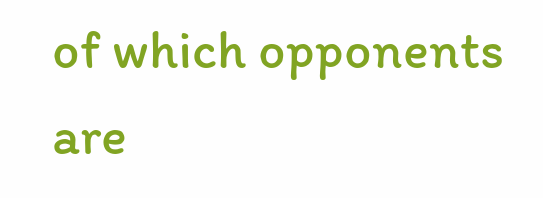of which opponents are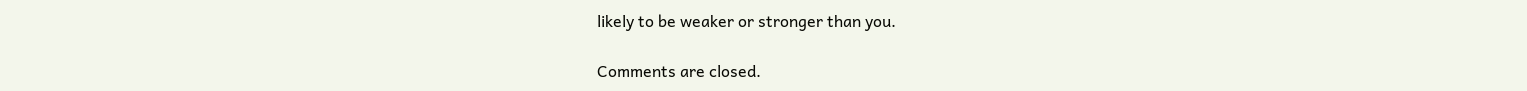likely to be weaker or stronger than you.

Comments are closed.